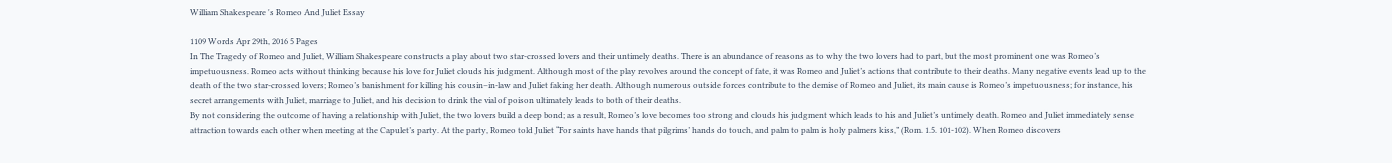William Shakespeare 's Romeo And Juliet Essay

1109 Words Apr 29th, 2016 5 Pages
In The Tragedy of Romeo and Juliet, William Shakespeare constructs a play about two star-crossed lovers and their untimely deaths. There is an abundance of reasons as to why the two lovers had to part, but the most prominent one was Romeo’s impetuousness. Romeo acts without thinking because his love for Juliet clouds his judgment. Although most of the play revolves around the concept of fate, it was Romeo and Juliet’s actions that contribute to their deaths. Many negative events lead up to the death of the two star-crossed lovers; Romeo’s banishment for killing his cousin–in-law and Juliet faking her death. Although numerous outside forces contribute to the demise of Romeo and Juliet, its main cause is Romeo’s impetuousness; for instance, his secret arrangements with Juliet, marriage to Juliet, and his decision to drink the vial of poison ultimately leads to both of their deaths.
By not considering the outcome of having a relationship with Juliet, the two lovers build a deep bond; as a result, Romeo’s love becomes too strong and clouds his judgment which leads to his and Juliet’s untimely death. Romeo and Juliet immediately sense attraction towards each other when meeting at the Capulet’s party. At the party, Romeo told Juliet “For saints have hands that pilgrims’ hands do touch, and palm to palm is holy palmers kiss,” (Rom. 1.5. 101-102). When Romeo discovers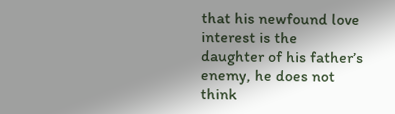that his newfound love interest is the daughter of his father’s enemy, he does not think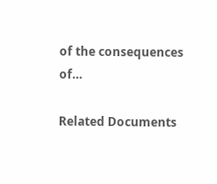of the consequences of…

Related Documents